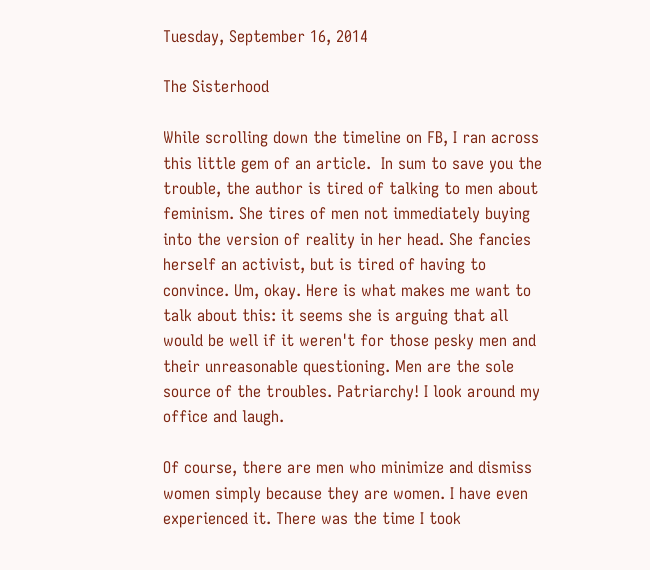Tuesday, September 16, 2014

The Sisterhood

While scrolling down the timeline on FB, I ran across this little gem of an article.  In sum to save you the trouble, the author is tired of talking to men about feminism. She tires of men not immediately buying into the version of reality in her head. She fancies herself an activist, but is tired of having to convince. Um, okay. Here is what makes me want to talk about this: it seems she is arguing that all would be well if it weren't for those pesky men and their unreasonable questioning. Men are the sole source of the troubles. Patriarchy! I look around my office and laugh.

Of course, there are men who minimize and dismiss women simply because they are women. I have even experienced it. There was the time I took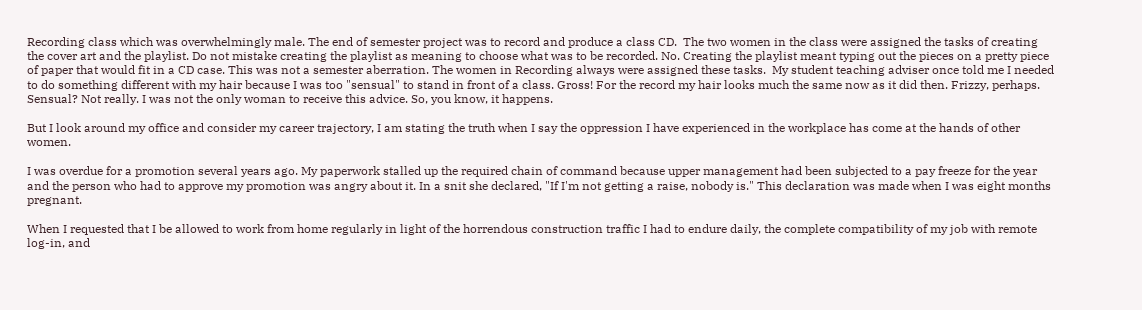Recording class which was overwhelmingly male. The end of semester project was to record and produce a class CD.  The two women in the class were assigned the tasks of creating the cover art and the playlist. Do not mistake creating the playlist as meaning to choose what was to be recorded. No. Creating the playlist meant typing out the pieces on a pretty piece of paper that would fit in a CD case. This was not a semester aberration. The women in Recording always were assigned these tasks.  My student teaching adviser once told me I needed to do something different with my hair because I was too "sensual" to stand in front of a class. Gross! For the record my hair looks much the same now as it did then. Frizzy, perhaps. Sensual? Not really. I was not the only woman to receive this advice. So, you know, it happens.

But I look around my office and consider my career trajectory, I am stating the truth when I say the oppression I have experienced in the workplace has come at the hands of other women.

I was overdue for a promotion several years ago. My paperwork stalled up the required chain of command because upper management had been subjected to a pay freeze for the year and the person who had to approve my promotion was angry about it. In a snit she declared, "If I'm not getting a raise, nobody is." This declaration was made when I was eight months pregnant.

When I requested that I be allowed to work from home regularly in light of the horrendous construction traffic I had to endure daily, the complete compatibility of my job with remote log-in, and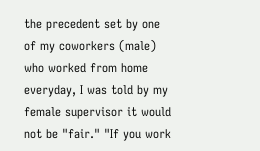the precedent set by one of my coworkers (male) who worked from home everyday, I was told by my female supervisor it would not be "fair." "If you work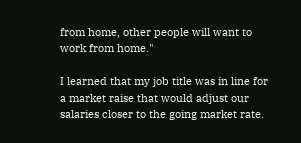from home, other people will want to work from home."

I learned that my job title was in line for a market raise that would adjust our salaries closer to the going market rate.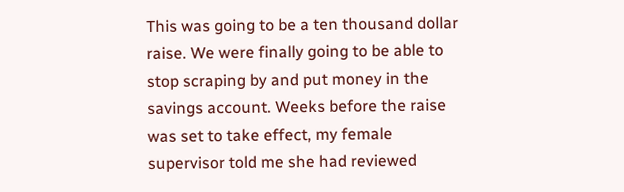This was going to be a ten thousand dollar raise. We were finally going to be able to stop scraping by and put money in the savings account. Weeks before the raise was set to take effect, my female supervisor told me she had reviewed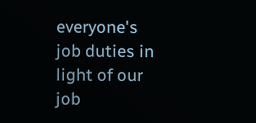everyone's job duties in light of our job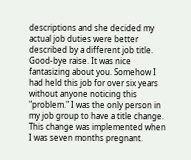descriptions and she decided my actual job duties were better described by a different job title. Good-bye raise. It was nice fantasizing about you. Somehow I had held this job for over six years without anyone noticing this "problem." I was the only person in my job group to have a title change. This change was implemented when I was seven months pregnant.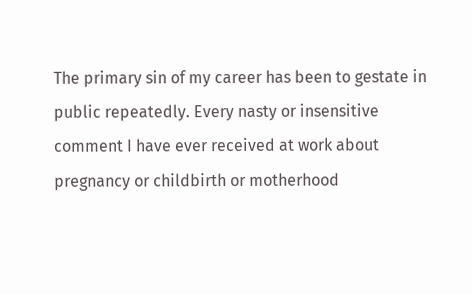The primary sin of my career has been to gestate in public repeatedly. Every nasty or insensitive comment I have ever received at work about pregnancy or childbirth or motherhood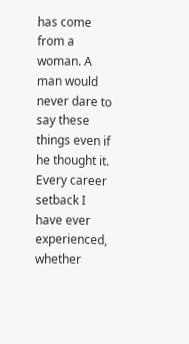has come from a woman. A man would never dare to say these things even if he thought it. Every career setback I have ever experienced, whether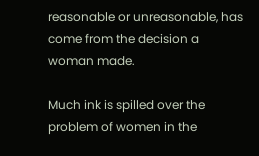reasonable or unreasonable, has come from the decision a woman made.

Much ink is spilled over the problem of women in the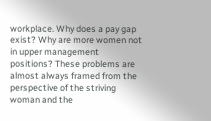workplace. Why does a pay gap exist? Why are more women not in upper management positions? These problems are almost always framed from the perspective of the striving woman and the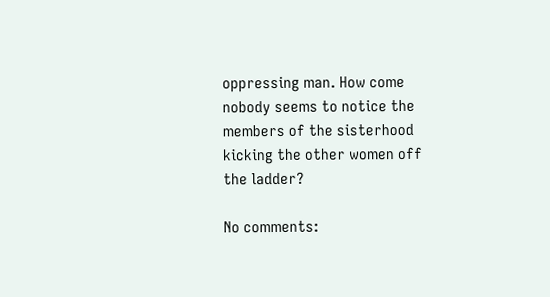oppressing man. How come nobody seems to notice the members of the sisterhood kicking the other women off the ladder?

No comments: